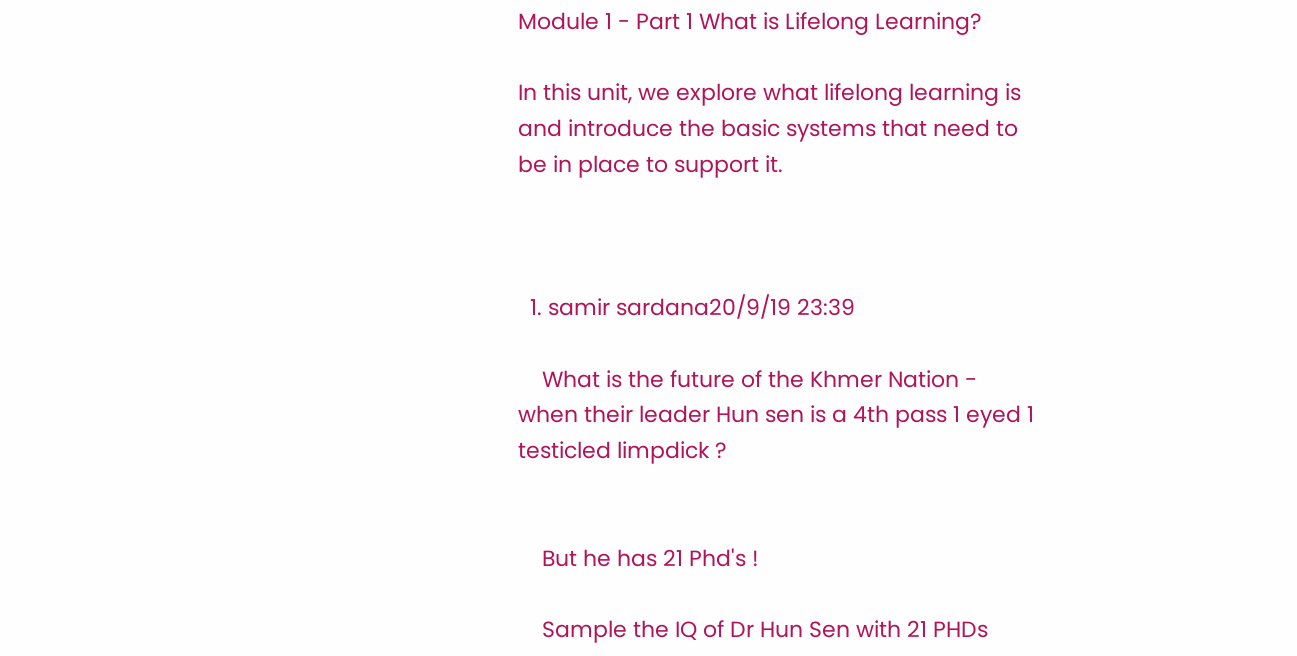Module 1 - Part 1 What is Lifelong Learning?

In this unit, we explore what lifelong learning is and introduce the basic systems that need to be in place to support it.



  1. samir sardana20/9/19 23:39

    What is the future of the Khmer Nation - when their leader Hun sen is a 4th pass 1 eyed 1 testicled limpdick ?


    But he has 21 Phd's !

    Sample the IQ of Dr Hun Sen with 21 PHDs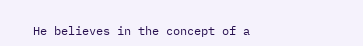He believes in the concept of a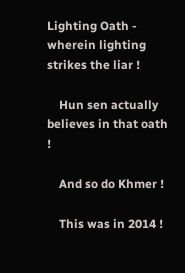Lighting Oath - wherein lighting strikes the liar !

    Hun sen actually believes in that oath !

    And so do Khmer !

    This was in 2014 !